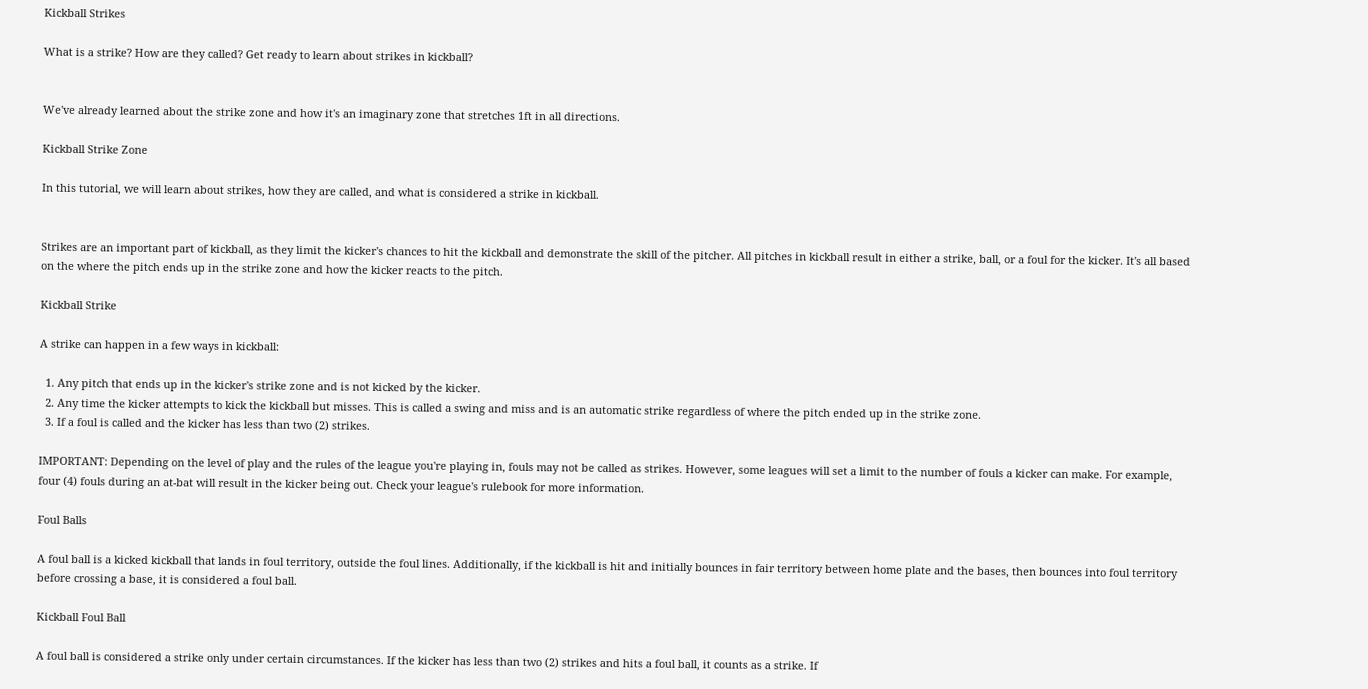Kickball Strikes

What is a strike? How are they called? Get ready to learn about strikes in kickball?


We've already learned about the strike zone and how it's an imaginary zone that stretches 1ft in all directions.

Kickball Strike Zone

In this tutorial, we will learn about strikes, how they are called, and what is considered a strike in kickball.


Strikes are an important part of kickball, as they limit the kicker's chances to hit the kickball and demonstrate the skill of the pitcher. All pitches in kickball result in either a strike, ball, or a foul for the kicker. It's all based on the where the pitch ends up in the strike zone and how the kicker reacts to the pitch.

Kickball Strike

A strike can happen in a few ways in kickball:

  1. Any pitch that ends up in the kicker's strike zone and is not kicked by the kicker.
  2. Any time the kicker attempts to kick the kickball but misses. This is called a swing and miss and is an automatic strike regardless of where the pitch ended up in the strike zone.
  3. If a foul is called and the kicker has less than two (2) strikes.

IMPORTANT: Depending on the level of play and the rules of the league you're playing in, fouls may not be called as strikes. However, some leagues will set a limit to the number of fouls a kicker can make. For example, four (4) fouls during an at-bat will result in the kicker being out. Check your league's rulebook for more information.

Foul Balls

A foul ball is a kicked kickball that lands in foul territory, outside the foul lines. Additionally, if the kickball is hit and initially bounces in fair territory between home plate and the bases, then bounces into foul territory before crossing a base, it is considered a foul ball.

Kickball Foul Ball

A foul ball is considered a strike only under certain circumstances. If the kicker has less than two (2) strikes and hits a foul ball, it counts as a strike. If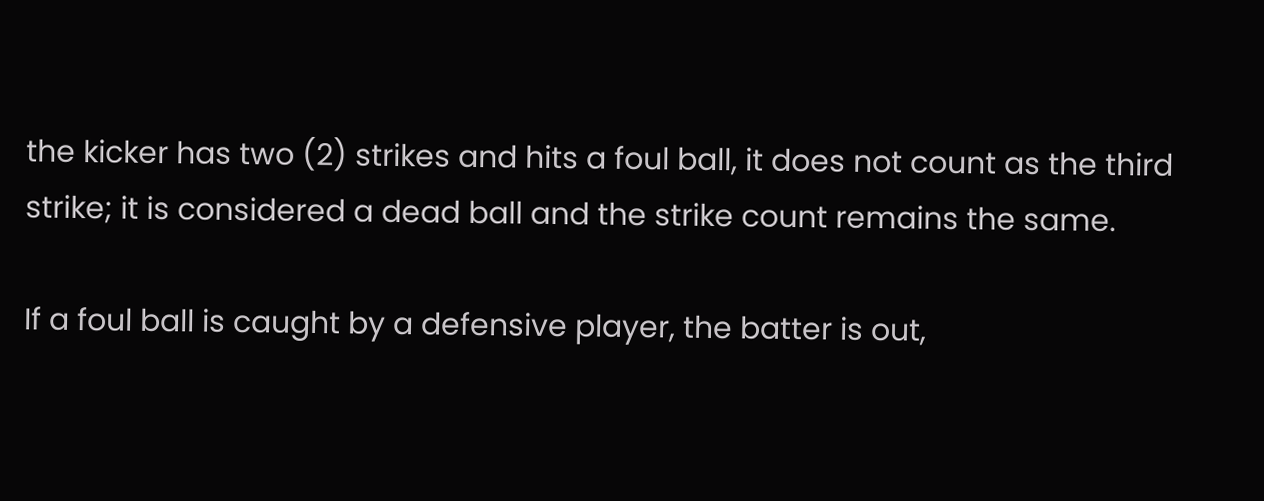the kicker has two (2) strikes and hits a foul ball, it does not count as the third strike; it is considered a dead ball and the strike count remains the same.

If a foul ball is caught by a defensive player, the batter is out,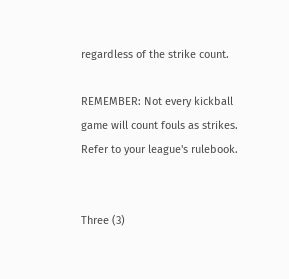regardless of the strike count.

REMEMBER: Not every kickball game will count fouls as strikes. Refer to your league's rulebook.


Three (3)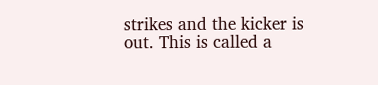strikes and the kicker is out. This is called a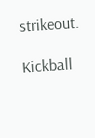strikeout.

Kickball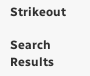Strikeout

Search Results